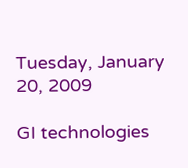Tuesday, January 20, 2009

GI technologies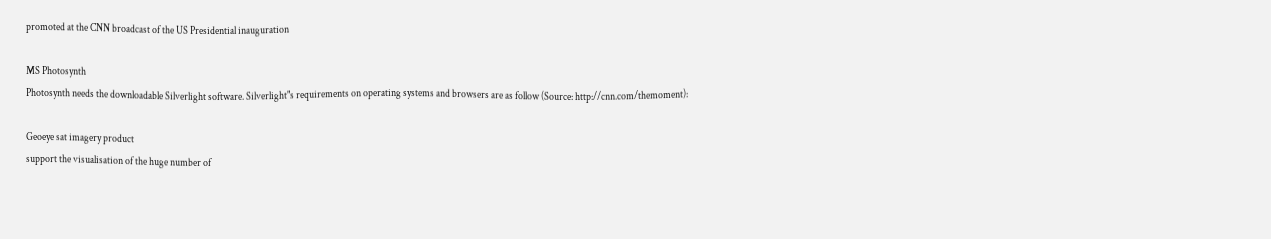promoted at the CNN broadcast of the US Presidential inauguration

MS Photosynth
Photosynth needs the downloadable Silverlight software. Silverlight"s requirements on operating systems and browsers are as follow (Source: http://cnn.com/themoment):

Geoeye sat imagery product
support the visualisation of the huge number of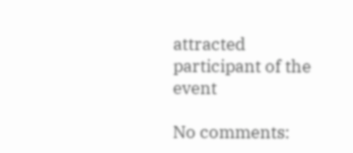attracted participant of the event

No comments: